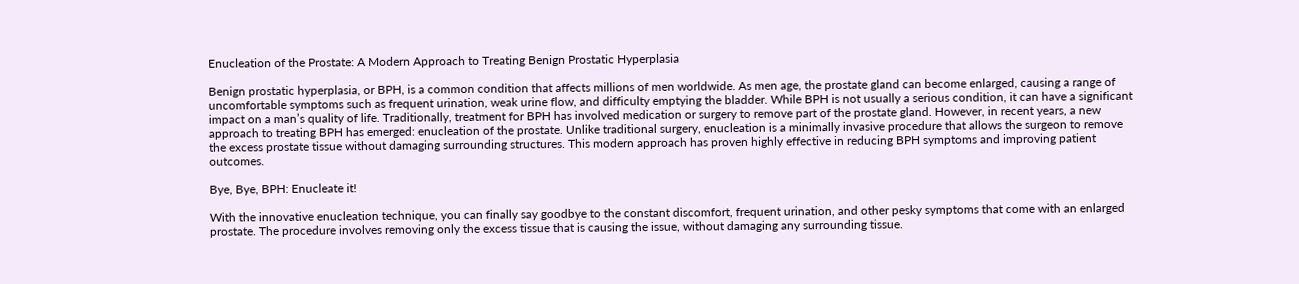Enucleation of the Prostate: A Modern Approach to Treating Benign Prostatic Hyperplasia

Benign prostatic hyperplasia, or BPH, is a common condition that affects millions of men worldwide. As men age, the prostate gland can become enlarged, causing a range of uncomfortable symptoms such as frequent urination, weak urine flow, and difficulty emptying the bladder. While BPH is not usually a serious condition, it can have a significant impact on a man’s quality of life. Traditionally, treatment for BPH has involved medication or surgery to remove part of the prostate gland. However, in recent years, a new approach to treating BPH has emerged: enucleation of the prostate. Unlike traditional surgery, enucleation is a minimally invasive procedure that allows the surgeon to remove the excess prostate tissue without damaging surrounding structures. This modern approach has proven highly effective in reducing BPH symptoms and improving patient outcomes.

Bye, Bye, BPH: Enucleate it!

With the innovative enucleation technique, you can finally say goodbye to the constant discomfort, frequent urination, and other pesky symptoms that come with an enlarged prostate. The procedure involves removing only the excess tissue that is causing the issue, without damaging any surrounding tissue.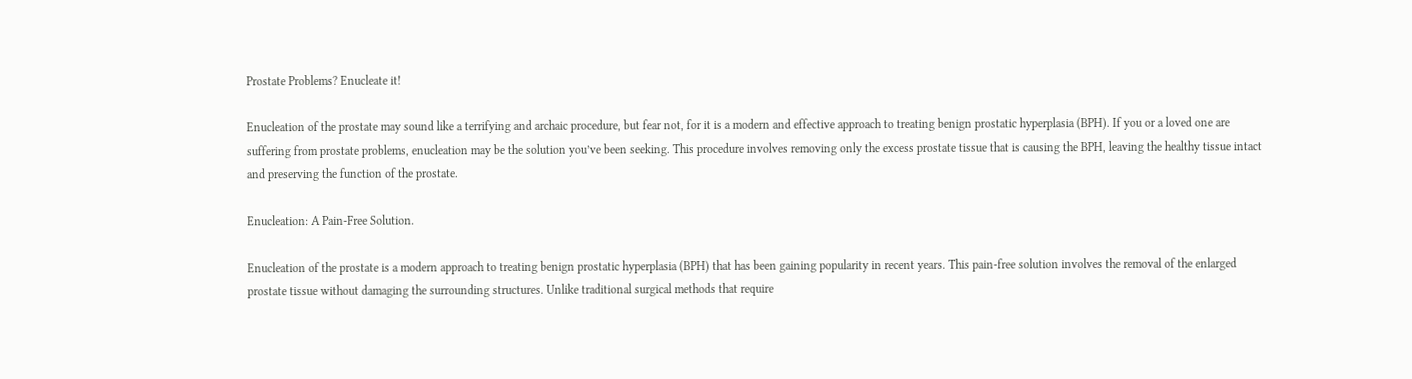Prostate Problems? Enucleate it!

Enucleation of the prostate may sound like a terrifying and archaic procedure, but fear not, for it is a modern and effective approach to treating benign prostatic hyperplasia (BPH). If you or a loved one are suffering from prostate problems, enucleation may be the solution you’ve been seeking. This procedure involves removing only the excess prostate tissue that is causing the BPH, leaving the healthy tissue intact and preserving the function of the prostate.

Enucleation: A Pain-Free Solution.

Enucleation of the prostate is a modern approach to treating benign prostatic hyperplasia (BPH) that has been gaining popularity in recent years. This pain-free solution involves the removal of the enlarged prostate tissue without damaging the surrounding structures. Unlike traditional surgical methods that require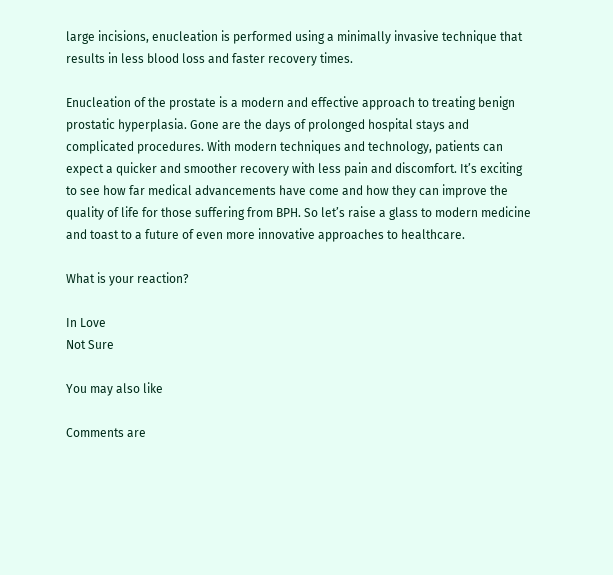large incisions, enucleation is performed using a minimally invasive technique that results in less blood loss and faster recovery times.

Enucleation of the prostate is a modern and effective approach to treating benign prostatic hyperplasia. Gone are the days of prolonged hospital stays and complicated procedures. With modern techniques and technology, patients can expect a quicker and smoother recovery with less pain and discomfort. It’s exciting to see how far medical advancements have come and how they can improve the quality of life for those suffering from BPH. So let’s raise a glass to modern medicine and toast to a future of even more innovative approaches to healthcare.

What is your reaction?

In Love
Not Sure

You may also like

Comments are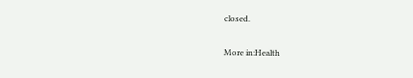closed.

More in:Health